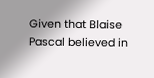Given that Blaise Pascal believed in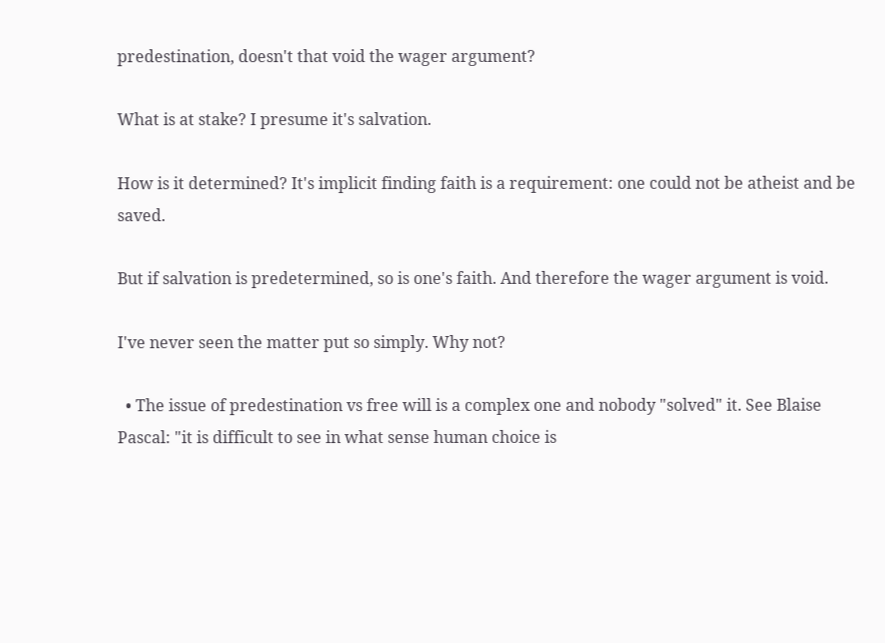predestination, doesn't that void the wager argument?

What is at stake? I presume it's salvation.

How is it determined? It's implicit finding faith is a requirement: one could not be atheist and be saved.

But if salvation is predetermined, so is one's faith. And therefore the wager argument is void.

I've never seen the matter put so simply. Why not?

  • The issue of predestination vs free will is a complex one and nobody "solved" it. See Blaise Pascal: "it is difficult to see in what sense human choice is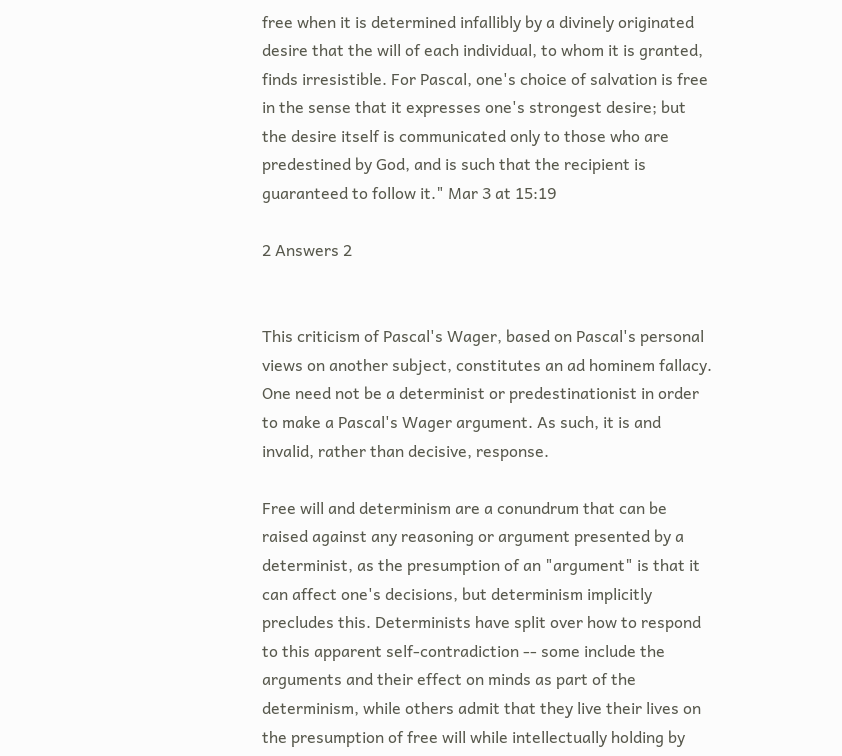free when it is determined infallibly by a divinely originated desire that the will of each individual, to whom it is granted, finds irresistible. For Pascal, one's choice of salvation is free in the sense that it expresses one's strongest desire; but the desire itself is communicated only to those who are predestined by God, and is such that the recipient is guaranteed to follow it." Mar 3 at 15:19

2 Answers 2


This criticism of Pascal's Wager, based on Pascal's personal views on another subject, constitutes an ad hominem fallacy. One need not be a determinist or predestinationist in order to make a Pascal's Wager argument. As such, it is and invalid, rather than decisive, response.

Free will and determinism are a conundrum that can be raised against any reasoning or argument presented by a determinist, as the presumption of an "argument" is that it can affect one's decisions, but determinism implicitly precludes this. Determinists have split over how to respond to this apparent self-contradiction -- some include the arguments and their effect on minds as part of the determinism, while others admit that they live their lives on the presumption of free will while intellectually holding by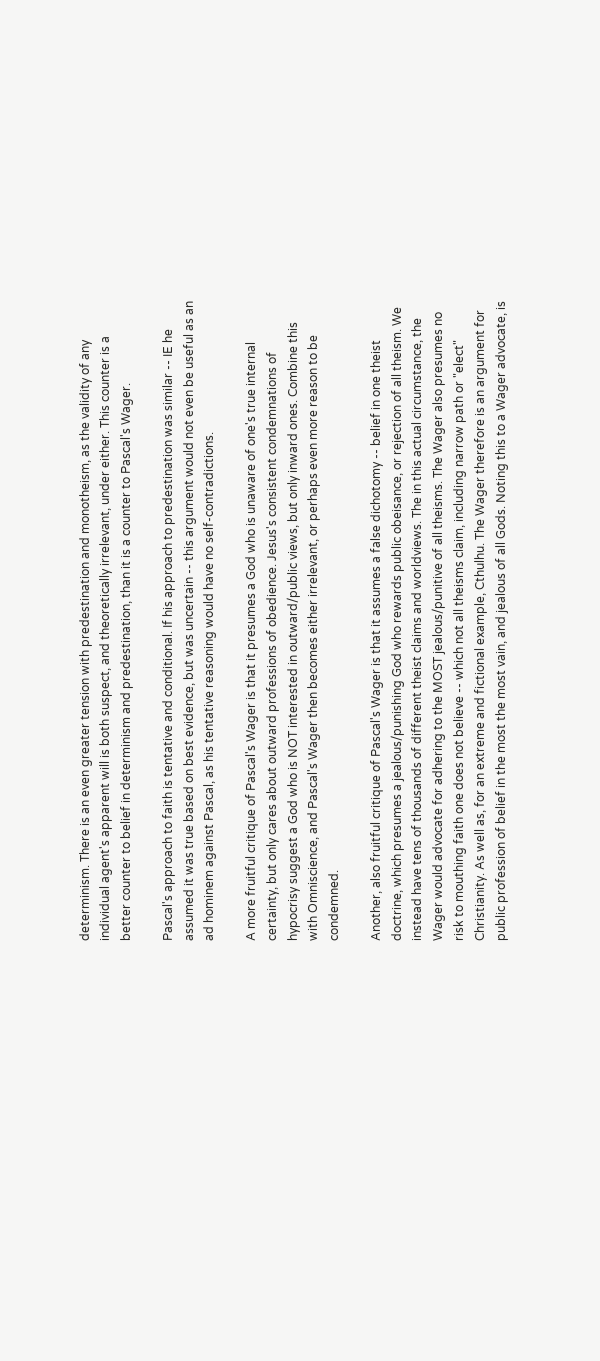determinism. There is an even greater tension with predestination and monotheism, as the validity of any individual agent's apparent will is both suspect, and theoretically irrelevant, under either. This counter is a better counter to belief in determinism and predestination, than it is a counter to Pascal's Wager.

Pascal's approach to faith is tentative and conditional. If his approach to predestination was similar -- IE he assumed it was true based on best evidence, but was uncertain -- this argument would not even be useful as an ad hominem against Pascal, as his tentative reasoning would have no self-contradictions.

A more fruitful critique of Pascal's Wager is that it presumes a God who is unaware of one's true internal certainty, but only cares about outward professions of obedience. Jesus's consistent condemnations of hypocrisy suggest a God who is NOT interested in outward/public views, but only inward ones. Combine this with Omniscience, and Pascal's Wager then becomes either irrelevant, or perhaps even more reason to be condemned.

Another, also fruitful critique of Pascal's Wager is that it assumes a false dichotomy -- belief in one theist doctrine, which presumes a jealous/punishing God who rewards public obeisance, or rejection of all theism. We instead have tens of thousands of different theist claims and worldviews. The in this actual circumstance, the Wager would advocate for adhering to the MOST jealous/punitive of all theisms. The Wager also presumes no risk to mouthing faith one does not believe -- which not all theisms claim, including narrow path or "elect" Christianity. As well as, for an extreme and fictional example, Cthulhu. The Wager therefore is an argument for public profession of belief in the most the most vain, and jealous of all Gods. Noting this to a Wager advocate, is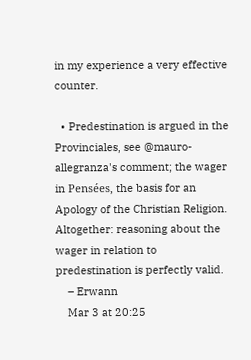in my experience a very effective counter.

  • Predestination is argued in the Provinciales, see @mauro-allegranza's comment; the wager in Pensées, the basis for an Apology of the Christian Religion. Altogether: reasoning about the wager in relation to predestination is perfectly valid.
    – Erwann
    Mar 3 at 20:25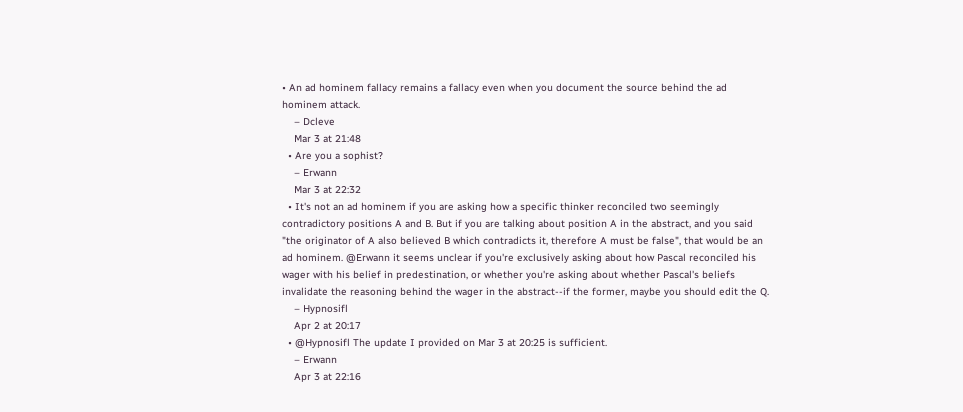• An ad hominem fallacy remains a fallacy even when you document the source behind the ad hominem attack.
    – Dcleve
    Mar 3 at 21:48
  • Are you a sophist?
    – Erwann
    Mar 3 at 22:32
  • It's not an ad hominem if you are asking how a specific thinker reconciled two seemingly contradictory positions A and B. But if you are talking about position A in the abstract, and you said "the originator of A also believed B which contradicts it, therefore A must be false", that would be an ad hominem. @Erwann it seems unclear if you're exclusively asking about how Pascal reconciled his wager with his belief in predestination, or whether you're asking about whether Pascal's beliefs invalidate the reasoning behind the wager in the abstract--if the former, maybe you should edit the Q.
    – Hypnosifl
    Apr 2 at 20:17
  • @Hypnosifl The update I provided on Mar 3 at 20:25 is sufficient.
    – Erwann
    Apr 3 at 22:16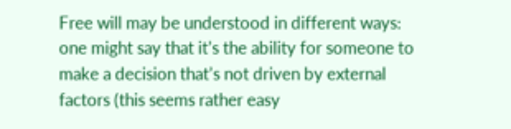Free will may be understood in different ways: one might say that it’s the ability for someone to make a decision that’s not driven by external factors (this seems rather easy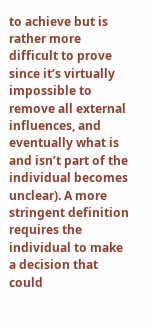to achieve but is rather more difficult to prove since it’s virtually impossible to remove all external influences, and eventually what is and isn’t part of the individual becomes unclear). A more stringent definition requires the individual to make a decision that could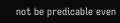not be predicable even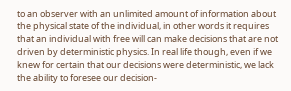to an observer with an unlimited amount of information about the physical state of the individual, in other words it requires that an individual with free will can make decisions that are not driven by deterministic physics. In real life though, even if we knew for certain that our decisions were deterministic, we lack the ability to foresee our decision-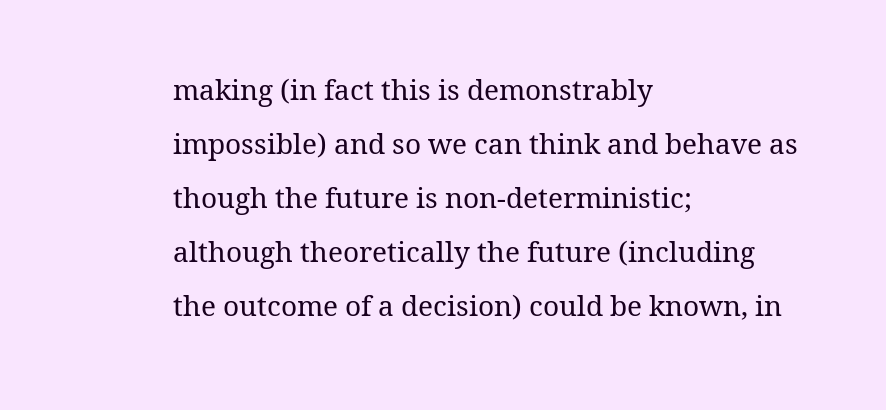making (in fact this is demonstrably impossible) and so we can think and behave as though the future is non-deterministic; although theoretically the future (including the outcome of a decision) could be known, in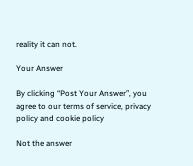reality it can not.

Your Answer

By clicking “Post Your Answer”, you agree to our terms of service, privacy policy and cookie policy

Not the answer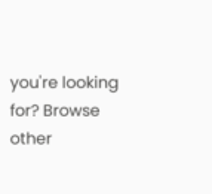you're looking for? Browse other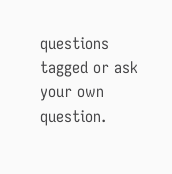questions tagged or ask your own question.